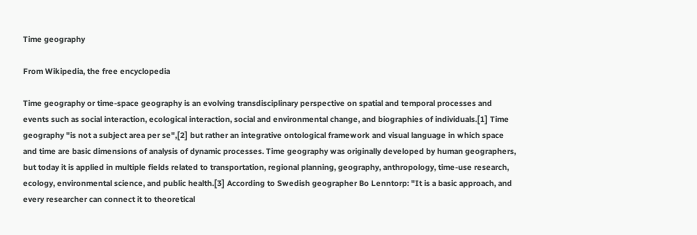Time geography

From Wikipedia, the free encyclopedia

Time geography or time-space geography is an evolving transdisciplinary perspective on spatial and temporal processes and events such as social interaction, ecological interaction, social and environmental change, and biographies of individuals.[1] Time geography "is not a subject area per se",[2] but rather an integrative ontological framework and visual language in which space and time are basic dimensions of analysis of dynamic processes. Time geography was originally developed by human geographers, but today it is applied in multiple fields related to transportation, regional planning, geography, anthropology, time-use research, ecology, environmental science, and public health.[3] According to Swedish geographer Bo Lenntorp: "It is a basic approach, and every researcher can connect it to theoretical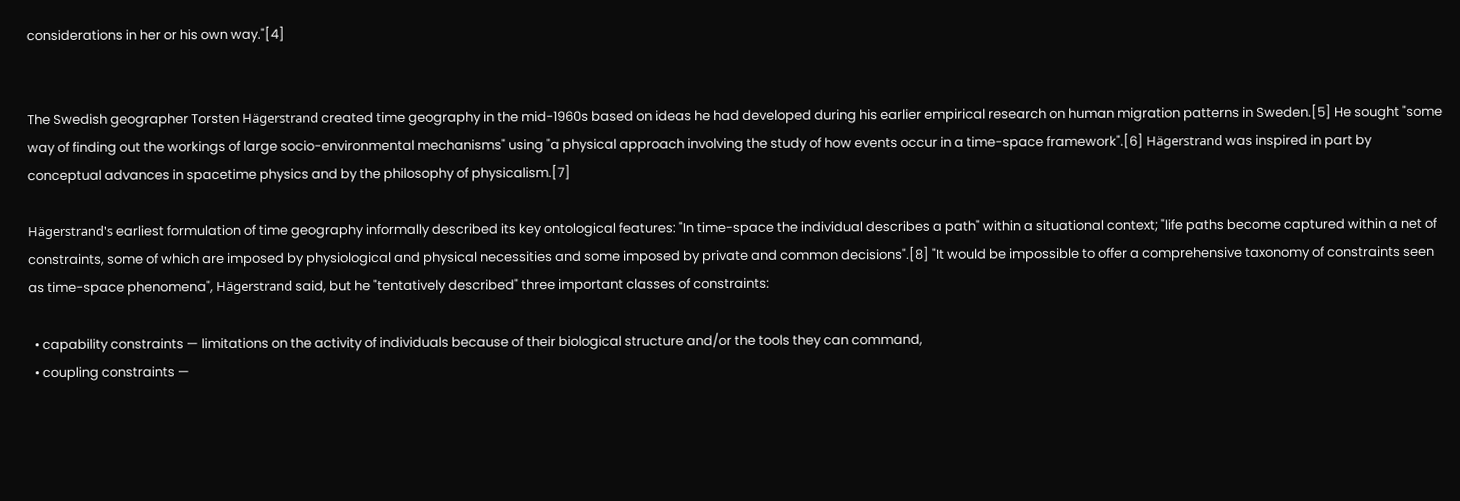considerations in her or his own way."[4]


The Swedish geographer Torsten Hägerstrand created time geography in the mid-1960s based on ideas he had developed during his earlier empirical research on human migration patterns in Sweden.[5] He sought "some way of finding out the workings of large socio-environmental mechanisms" using "a physical approach involving the study of how events occur in a time-space framework".[6] Hägerstrand was inspired in part by conceptual advances in spacetime physics and by the philosophy of physicalism.[7]

Hägerstrand's earliest formulation of time geography informally described its key ontological features: "In time-space the individual describes a path" within a situational context; "life paths become captured within a net of constraints, some of which are imposed by physiological and physical necessities and some imposed by private and common decisions".[8] "It would be impossible to offer a comprehensive taxonomy of constraints seen as time-space phenomena", Hägerstrand said, but he "tentatively described" three important classes of constraints:

  • capability constraints — limitations on the activity of individuals because of their biological structure and/or the tools they can command,
  • coupling constraints —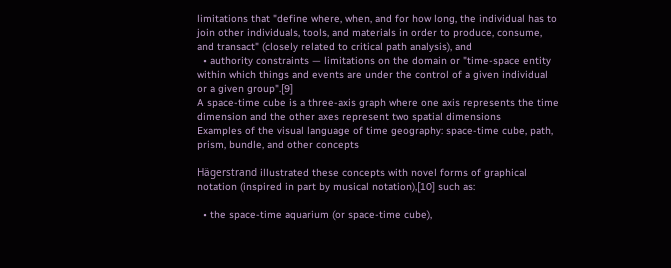limitations that "define where, when, and for how long, the individual has to join other individuals, tools, and materials in order to produce, consume, and transact" (closely related to critical path analysis), and
  • authority constraints — limitations on the domain or "time-space entity within which things and events are under the control of a given individual or a given group".[9]
A space-time cube is a three-axis graph where one axis represents the time dimension and the other axes represent two spatial dimensions
Examples of the visual language of time geography: space-time cube, path, prism, bundle, and other concepts

Hägerstrand illustrated these concepts with novel forms of graphical notation (inspired in part by musical notation),[10] such as:

  • the space-time aquarium (or space-time cube),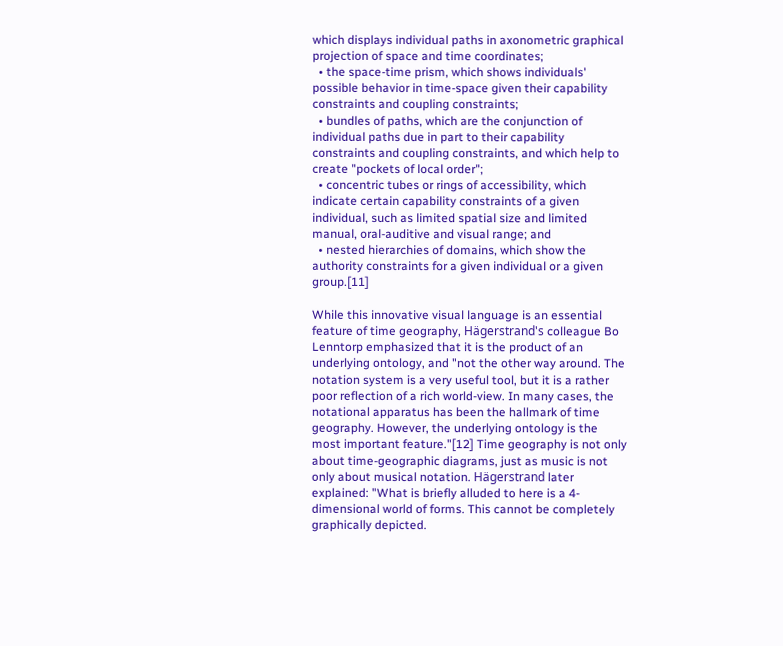which displays individual paths in axonometric graphical projection of space and time coordinates;
  • the space-time prism, which shows individuals' possible behavior in time-space given their capability constraints and coupling constraints;
  • bundles of paths, which are the conjunction of individual paths due in part to their capability constraints and coupling constraints, and which help to create "pockets of local order";
  • concentric tubes or rings of accessibility, which indicate certain capability constraints of a given individual, such as limited spatial size and limited manual, oral-auditive and visual range; and
  • nested hierarchies of domains, which show the authority constraints for a given individual or a given group.[11]

While this innovative visual language is an essential feature of time geography, Hägerstrand's colleague Bo Lenntorp emphasized that it is the product of an underlying ontology, and "not the other way around. The notation system is a very useful tool, but it is a rather poor reflection of a rich world-view. In many cases, the notational apparatus has been the hallmark of time geography. However, the underlying ontology is the most important feature."[12] Time geography is not only about time-geographic diagrams, just as music is not only about musical notation. Hägerstrand later explained: "What is briefly alluded to here is a 4-dimensional world of forms. This cannot be completely graphically depicted.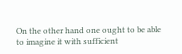On the other hand one ought to be able to imagine it with sufficient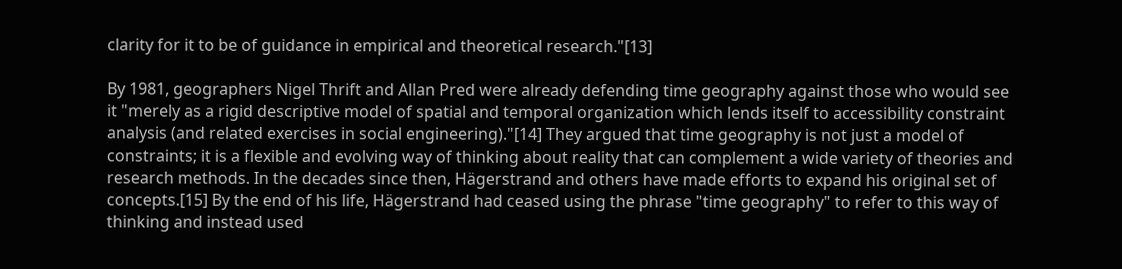clarity for it to be of guidance in empirical and theoretical research."[13]

By 1981, geographers Nigel Thrift and Allan Pred were already defending time geography against those who would see it "merely as a rigid descriptive model of spatial and temporal organization which lends itself to accessibility constraint analysis (and related exercises in social engineering)."[14] They argued that time geography is not just a model of constraints; it is a flexible and evolving way of thinking about reality that can complement a wide variety of theories and research methods. In the decades since then, Hägerstrand and others have made efforts to expand his original set of concepts.[15] By the end of his life, Hägerstrand had ceased using the phrase "time geography" to refer to this way of thinking and instead used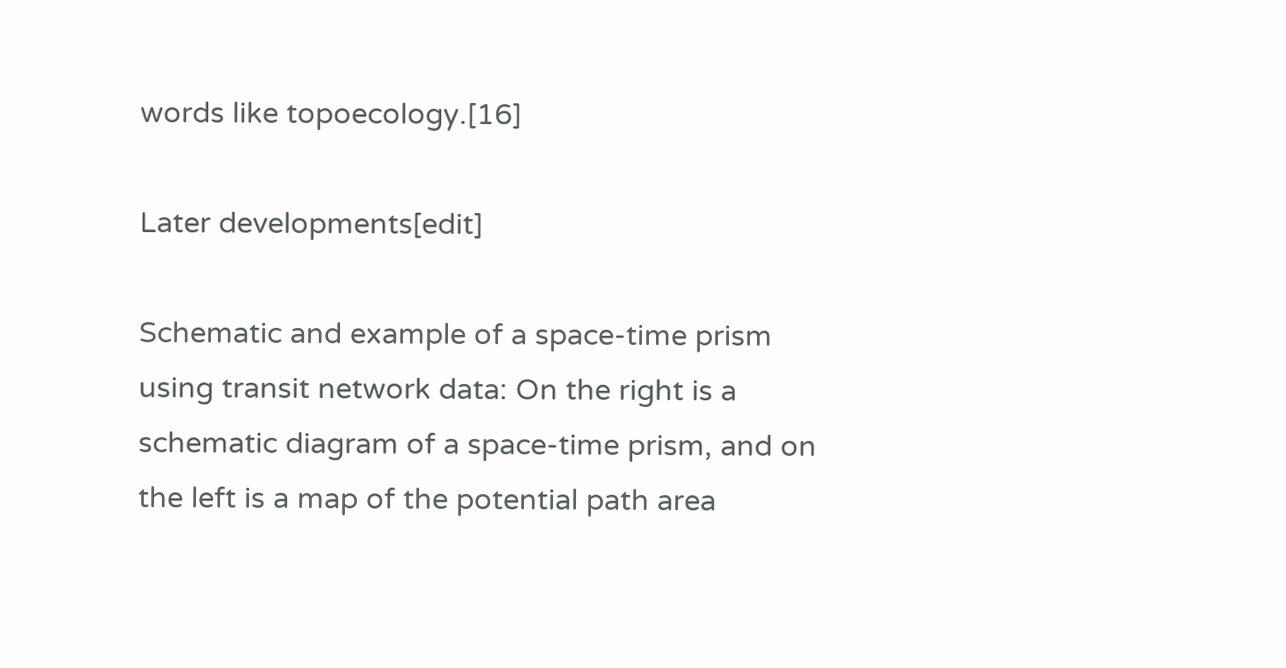words like topoecology.[16]

Later developments[edit]

Schematic and example of a space-time prism using transit network data: On the right is a schematic diagram of a space-time prism, and on the left is a map of the potential path area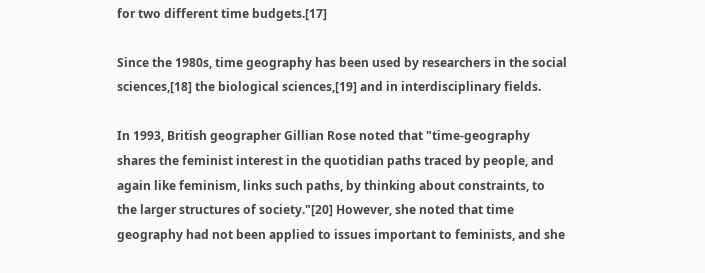for two different time budgets.[17]

Since the 1980s, time geography has been used by researchers in the social sciences,[18] the biological sciences,[19] and in interdisciplinary fields.

In 1993, British geographer Gillian Rose noted that "time-geography shares the feminist interest in the quotidian paths traced by people, and again like feminism, links such paths, by thinking about constraints, to the larger structures of society."[20] However, she noted that time geography had not been applied to issues important to feminists, and she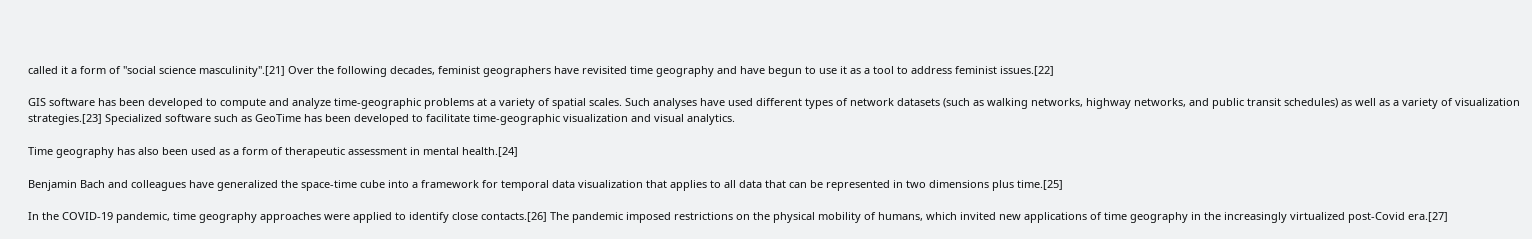called it a form of "social science masculinity".[21] Over the following decades, feminist geographers have revisited time geography and have begun to use it as a tool to address feminist issues.[22]

GIS software has been developed to compute and analyze time-geographic problems at a variety of spatial scales. Such analyses have used different types of network datasets (such as walking networks, highway networks, and public transit schedules) as well as a variety of visualization strategies.[23] Specialized software such as GeoTime has been developed to facilitate time-geographic visualization and visual analytics.

Time geography has also been used as a form of therapeutic assessment in mental health.[24]

Benjamin Bach and colleagues have generalized the space-time cube into a framework for temporal data visualization that applies to all data that can be represented in two dimensions plus time.[25]

In the COVID-19 pandemic, time geography approaches were applied to identify close contacts.[26] The pandemic imposed restrictions on the physical mobility of humans, which invited new applications of time geography in the increasingly virtualized post-Covid era.[27]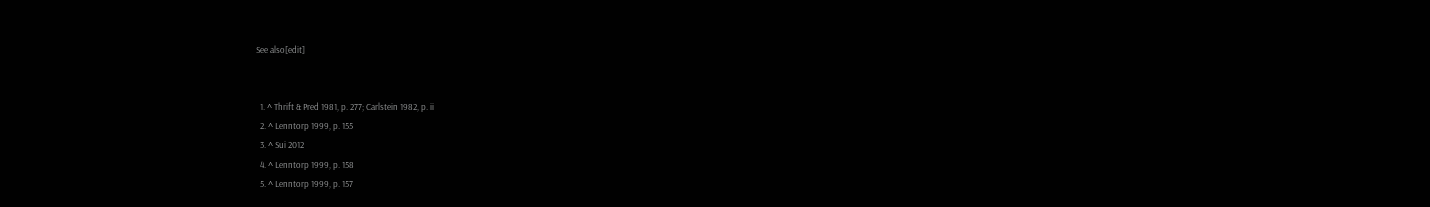See also[edit]


  1. ^ Thrift & Pred 1981, p. 277; Carlstein 1982, p. ii
  2. ^ Lenntorp 1999, p. 155
  3. ^ Sui 2012
  4. ^ Lenntorp 1999, p. 158
  5. ^ Lenntorp 1999, p. 157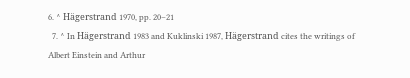6. ^ Hägerstrand 1970, pp. 20–21
  7. ^ In Hägerstrand 1983 and Kuklinski 1987, Hägerstrand cites the writings of Albert Einstein and Arthur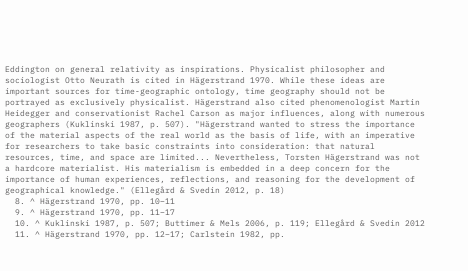Eddington on general relativity as inspirations. Physicalist philosopher and sociologist Otto Neurath is cited in Hägerstrand 1970. While these ideas are important sources for time-geographic ontology, time geography should not be portrayed as exclusively physicalist. Hägerstrand also cited phenomenologist Martin Heidegger and conservationist Rachel Carson as major influences, along with numerous geographers (Kuklinski 1987, p. 507). "Hägerstrand wanted to stress the importance of the material aspects of the real world as the basis of life, with an imperative for researchers to take basic constraints into consideration: that natural resources, time, and space are limited... Nevertheless, Torsten Hägerstrand was not a hardcore materialist. His materialism is embedded in a deep concern for the importance of human experiences, reflections, and reasoning for the development of geographical knowledge." (Ellegård & Svedin 2012, p. 18)
  8. ^ Hägerstrand 1970, pp. 10–11
  9. ^ Hägerstrand 1970, pp. 11–17
  10. ^ Kuklinski 1987, p. 507; Buttimer & Mels 2006, p. 119; Ellegård & Svedin 2012
  11. ^ Hägerstrand 1970, pp. 12–17; Carlstein 1982, pp.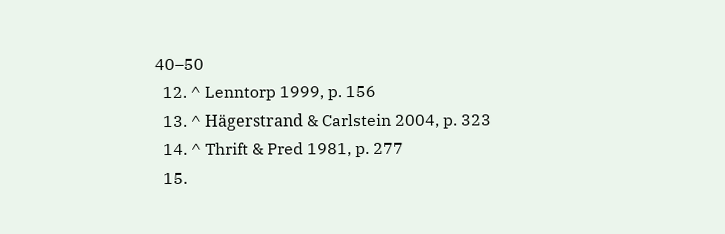40–50
  12. ^ Lenntorp 1999, p. 156
  13. ^ Hägerstrand & Carlstein 2004, p. 323
  14. ^ Thrift & Pred 1981, p. 277
  15.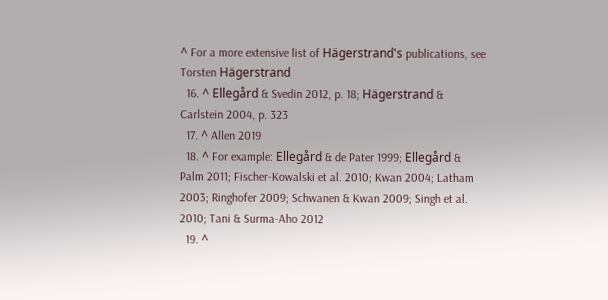^ For a more extensive list of Hägerstrand's publications, see Torsten Hägerstrand
  16. ^ Ellegård & Svedin 2012, p. 18; Hägerstrand & Carlstein 2004, p. 323
  17. ^ Allen 2019
  18. ^ For example: Ellegård & de Pater 1999; Ellegård & Palm 2011; Fischer-Kowalski et al. 2010; Kwan 2004; Latham 2003; Ringhofer 2009; Schwanen & Kwan 2009; Singh et al. 2010; Tani & Surma-Aho 2012
  19. ^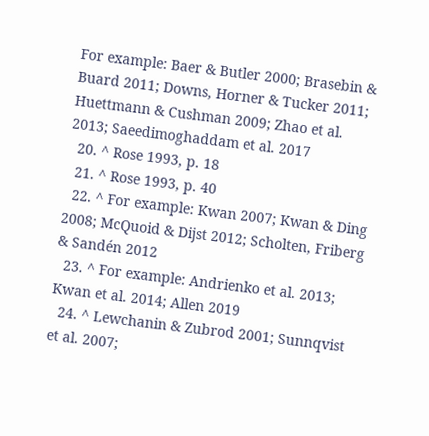For example: Baer & Butler 2000; Brasebin & Buard 2011; Downs, Horner & Tucker 2011; Huettmann & Cushman 2009; Zhao et al. 2013; Saeedimoghaddam et al. 2017
  20. ^ Rose 1993, p. 18
  21. ^ Rose 1993, p. 40
  22. ^ For example: Kwan 2007; Kwan & Ding 2008; McQuoid & Dijst 2012; Scholten, Friberg & Sandén 2012
  23. ^ For example: Andrienko et al. 2013; Kwan et al. 2014; Allen 2019
  24. ^ Lewchanin & Zubrod 2001; Sunnqvist et al. 2007;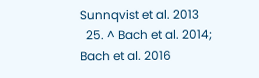Sunnqvist et al. 2013
  25. ^ Bach et al. 2014; Bach et al. 2016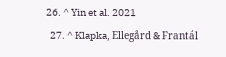26. ^ Yin et al. 2021
  27. ^ Klapka, Ellegård & Frantál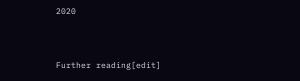2020


Further reading[edit]